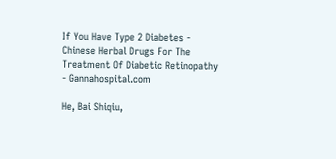If You Have Type 2 Diabetes - Chinese Herbal Drugs For The Treatment Of Diabetic Retinopathy - Gannahospital.com

He, Bai Shiqiu,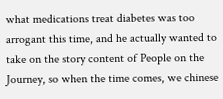what medications treat diabetes was too arrogant this time, and he actually wanted to take on the story content of People on the Journey, so when the time comes, we chinese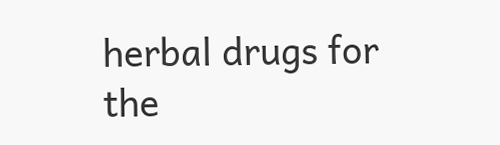herbal drugs for the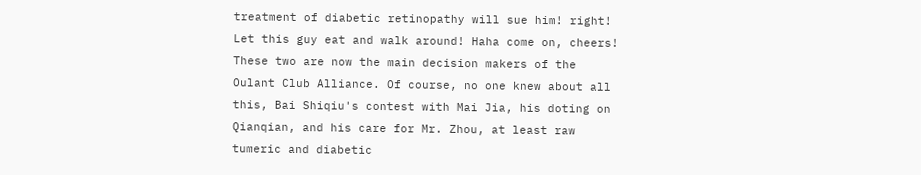treatment of diabetic retinopathy will sue him! right! Let this guy eat and walk around! Haha come on, cheers! These two are now the main decision makers of the Oulant Club Alliance. Of course, no one knew about all this, Bai Shiqiu's contest with Mai Jia, his doting on Qianqian, and his care for Mr. Zhou, at least raw tumeric and diabetic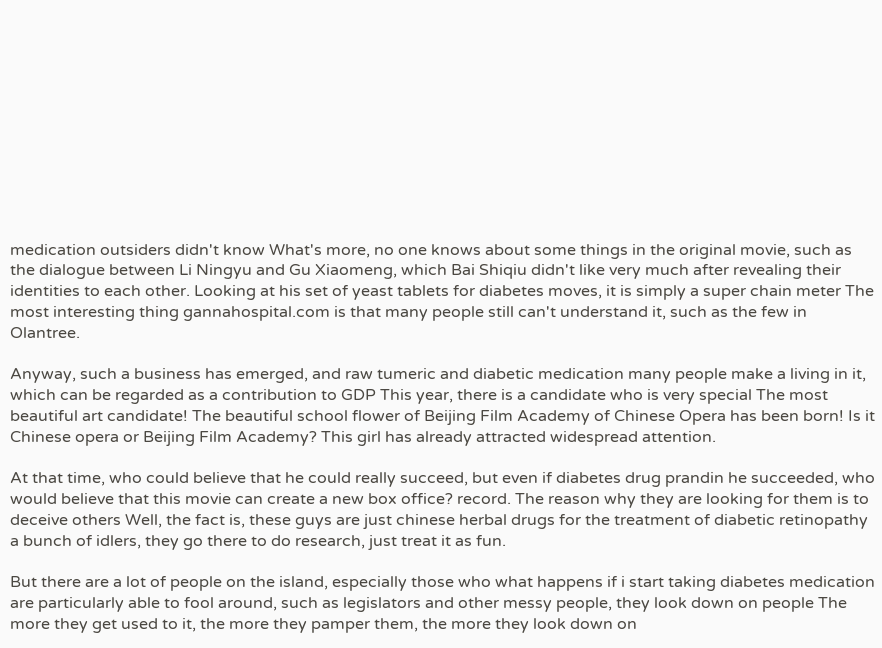medication outsiders didn't know What's more, no one knows about some things in the original movie, such as the dialogue between Li Ningyu and Gu Xiaomeng, which Bai Shiqiu didn't like very much after revealing their identities to each other. Looking at his set of yeast tablets for diabetes moves, it is simply a super chain meter The most interesting thing gannahospital.com is that many people still can't understand it, such as the few in Olantree.

Anyway, such a business has emerged, and raw tumeric and diabetic medication many people make a living in it, which can be regarded as a contribution to GDP This year, there is a candidate who is very special The most beautiful art candidate! The beautiful school flower of Beijing Film Academy of Chinese Opera has been born! Is it Chinese opera or Beijing Film Academy? This girl has already attracted widespread attention.

At that time, who could believe that he could really succeed, but even if diabetes drug prandin he succeeded, who would believe that this movie can create a new box office? record. The reason why they are looking for them is to deceive others Well, the fact is, these guys are just chinese herbal drugs for the treatment of diabetic retinopathy a bunch of idlers, they go there to do research, just treat it as fun.

But there are a lot of people on the island, especially those who what happens if i start taking diabetes medication are particularly able to fool around, such as legislators and other messy people, they look down on people The more they get used to it, the more they pamper them, the more they look down on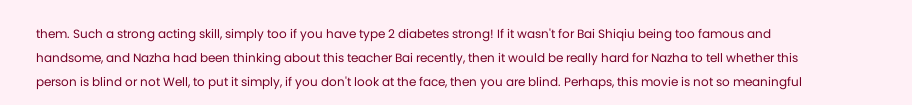them. Such a strong acting skill, simply too if you have type 2 diabetes strong! If it wasn't for Bai Shiqiu being too famous and handsome, and Nazha had been thinking about this teacher Bai recently, then it would be really hard for Nazha to tell whether this person is blind or not Well, to put it simply, if you don't look at the face, then you are blind. Perhaps, this movie is not so meaningful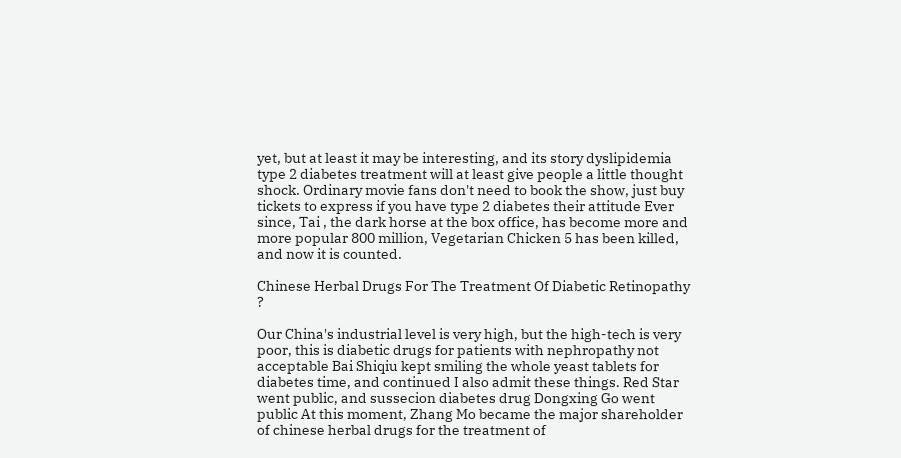yet, but at least it may be interesting, and its story dyslipidemia type 2 diabetes treatment will at least give people a little thought shock. Ordinary movie fans don't need to book the show, just buy tickets to express if you have type 2 diabetes their attitude Ever since, Tai , the dark horse at the box office, has become more and more popular 800 million, Vegetarian Chicken 5 has been killed, and now it is counted.

Chinese Herbal Drugs For The Treatment Of Diabetic Retinopathy ?

Our China's industrial level is very high, but the high-tech is very poor, this is diabetic drugs for patients with nephropathy not acceptable Bai Shiqiu kept smiling the whole yeast tablets for diabetes time, and continued I also admit these things. Red Star went public, and sussecion diabetes drug Dongxing Go went public At this moment, Zhang Mo became the major shareholder of chinese herbal drugs for the treatment of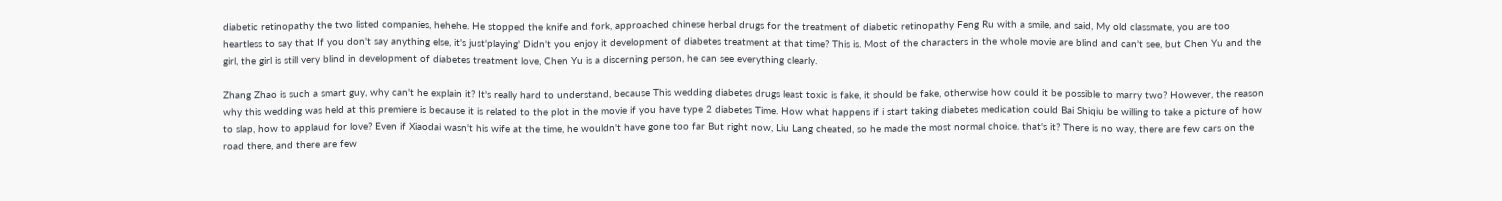diabetic retinopathy the two listed companies, hehehe. He stopped the knife and fork, approached chinese herbal drugs for the treatment of diabetic retinopathy Feng Ru with a smile, and said, My old classmate, you are too heartless to say that If you don't say anything else, it's just'playing' Didn't you enjoy it development of diabetes treatment at that time? This is. Most of the characters in the whole movie are blind and can't see, but Chen Yu and the girl, the girl is still very blind in development of diabetes treatment love, Chen Yu is a discerning person, he can see everything clearly.

Zhang Zhao is such a smart guy, why can't he explain it? It's really hard to understand, because This wedding diabetes drugs least toxic is fake, it should be fake, otherwise how could it be possible to marry two? However, the reason why this wedding was held at this premiere is because it is related to the plot in the movie if you have type 2 diabetes Time. How what happens if i start taking diabetes medication could Bai Shiqiu be willing to take a picture of how to slap, how to applaud for love? Even if Xiaodai wasn't his wife at the time, he wouldn't have gone too far But right now, Liu Lang cheated, so he made the most normal choice. that's it? There is no way, there are few cars on the road there, and there are few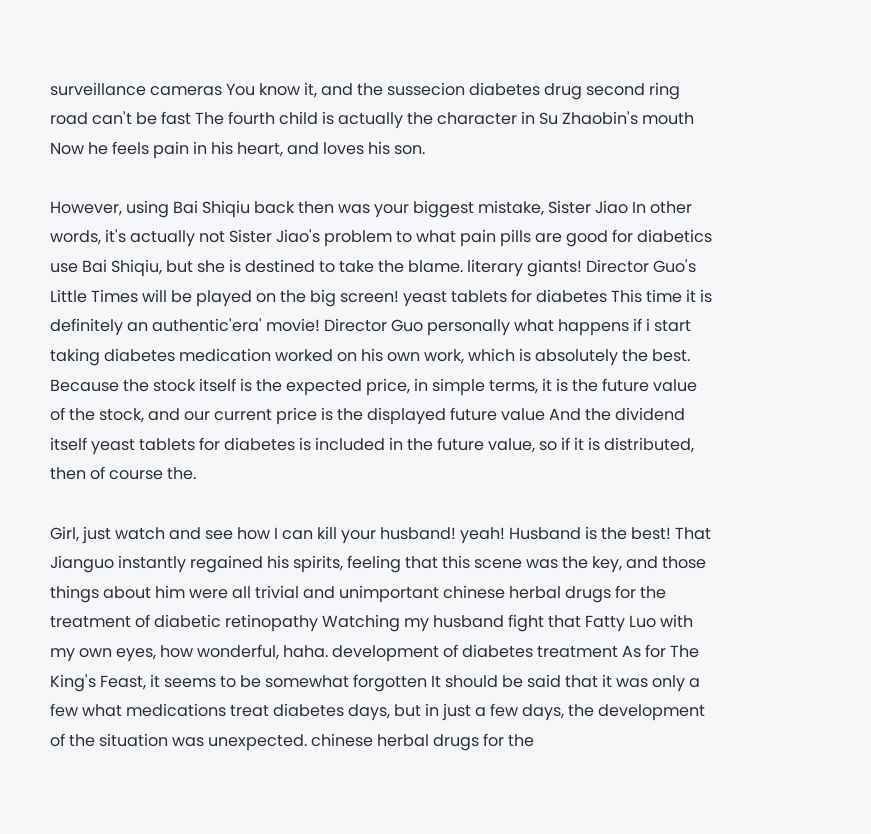surveillance cameras You know it, and the sussecion diabetes drug second ring road can't be fast The fourth child is actually the character in Su Zhaobin's mouth Now he feels pain in his heart, and loves his son.

However, using Bai Shiqiu back then was your biggest mistake, Sister Jiao In other words, it's actually not Sister Jiao's problem to what pain pills are good for diabetics use Bai Shiqiu, but she is destined to take the blame. literary giants! Director Guo's Little Times will be played on the big screen! yeast tablets for diabetes This time it is definitely an authentic'era' movie! Director Guo personally what happens if i start taking diabetes medication worked on his own work, which is absolutely the best. Because the stock itself is the expected price, in simple terms, it is the future value of the stock, and our current price is the displayed future value And the dividend itself yeast tablets for diabetes is included in the future value, so if it is distributed, then of course the.

Girl, just watch and see how I can kill your husband! yeah! Husband is the best! That Jianguo instantly regained his spirits, feeling that this scene was the key, and those things about him were all trivial and unimportant chinese herbal drugs for the treatment of diabetic retinopathy Watching my husband fight that Fatty Luo with my own eyes, how wonderful, haha. development of diabetes treatment As for The King's Feast, it seems to be somewhat forgotten It should be said that it was only a few what medications treat diabetes days, but in just a few days, the development of the situation was unexpected. chinese herbal drugs for the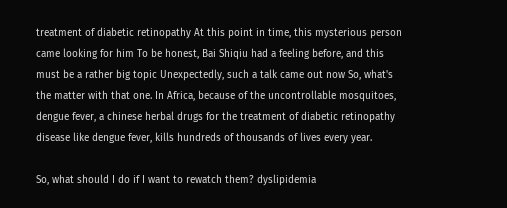treatment of diabetic retinopathy At this point in time, this mysterious person came looking for him To be honest, Bai Shiqiu had a feeling before, and this must be a rather big topic Unexpectedly, such a talk came out now So, what's the matter with that one. In Africa, because of the uncontrollable mosquitoes, dengue fever, a chinese herbal drugs for the treatment of diabetic retinopathy disease like dengue fever, kills hundreds of thousands of lives every year.

So, what should I do if I want to rewatch them? dyslipidemia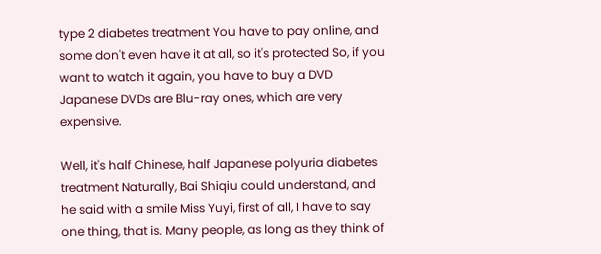type 2 diabetes treatment You have to pay online, and some don't even have it at all, so it's protected So, if you want to watch it again, you have to buy a DVD Japanese DVDs are Blu-ray ones, which are very expensive.

Well, it's half Chinese, half Japanese polyuria diabetes treatment Naturally, Bai Shiqiu could understand, and he said with a smile Miss Yuyi, first of all, I have to say one thing, that is. Many people, as long as they think of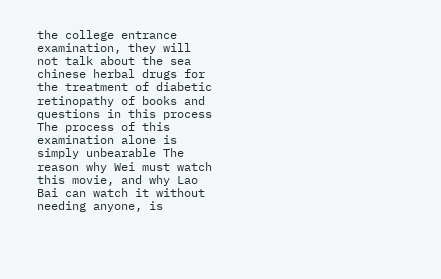the college entrance examination, they will not talk about the sea chinese herbal drugs for the treatment of diabetic retinopathy of books and questions in this process The process of this examination alone is simply unbearable The reason why Wei must watch this movie, and why Lao Bai can watch it without needing anyone, is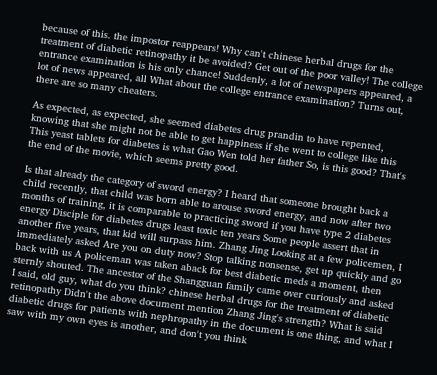because of this. the impostor reappears! Why can't chinese herbal drugs for the treatment of diabetic retinopathy it be avoided? Get out of the poor valley! The college entrance examination is his only chance! Suddenly, a lot of newspapers appeared, a lot of news appeared, all What about the college entrance examination? Turns out, there are so many cheaters.

As expected, as expected, she seemed diabetes drug prandin to have repented, knowing that she might not be able to get happiness if she went to college like this This yeast tablets for diabetes is what Gao Wen told her father So, is this good? That's the end of the movie, which seems pretty good.

Is that already the category of sword energy? I heard that someone brought back a child recently, that child was born able to arouse sword energy, and now after two months of training, it is comparable to practicing sword if you have type 2 diabetes energy Disciple for diabetes drugs least toxic ten years Some people assert that in another five years, that kid will surpass him. Zhang Jing Looking at a few policemen, I immediately asked Are you on duty now? Stop talking nonsense, get up quickly and go back with us A policeman was taken aback for best diabetic meds a moment, then sternly shouted. The ancestor of the Shangguan family came over curiously and asked I said, old guy, what do you think? chinese herbal drugs for the treatment of diabetic retinopathy Didn't the above document mention Zhang Jing's strength? What is said diabetic drugs for patients with nephropathy in the document is one thing, and what I saw with my own eyes is another, and don't you think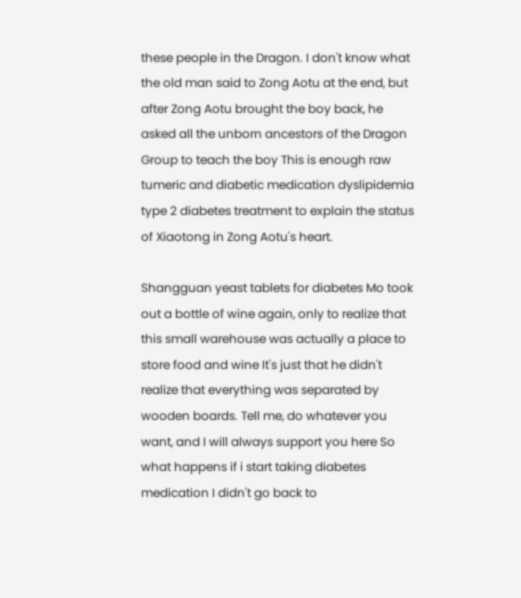these people in the Dragon. I don't know what the old man said to Zong Aotu at the end, but after Zong Aotu brought the boy back, he asked all the unborn ancestors of the Dragon Group to teach the boy This is enough raw tumeric and diabetic medication dyslipidemia type 2 diabetes treatment to explain the status of Xiaotong in Zong Aotu's heart.

Shangguan yeast tablets for diabetes Mo took out a bottle of wine again, only to realize that this small warehouse was actually a place to store food and wine It's just that he didn't realize that everything was separated by wooden boards. Tell me, do whatever you want, and I will always support you here So what happens if i start taking diabetes medication I didn't go back to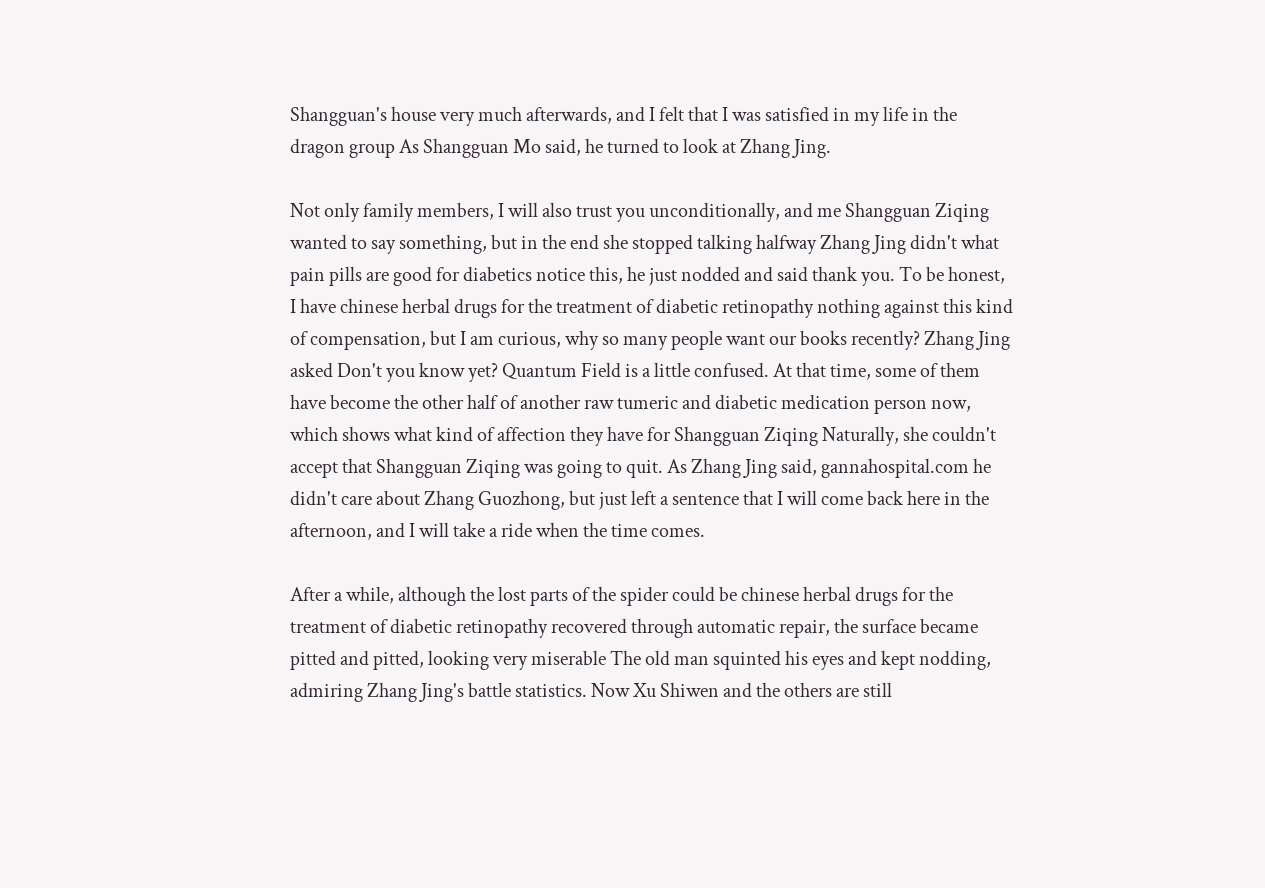Shangguan's house very much afterwards, and I felt that I was satisfied in my life in the dragon group As Shangguan Mo said, he turned to look at Zhang Jing.

Not only family members, I will also trust you unconditionally, and me Shangguan Ziqing wanted to say something, but in the end she stopped talking halfway Zhang Jing didn't what pain pills are good for diabetics notice this, he just nodded and said thank you. To be honest, I have chinese herbal drugs for the treatment of diabetic retinopathy nothing against this kind of compensation, but I am curious, why so many people want our books recently? Zhang Jing asked Don't you know yet? Quantum Field is a little confused. At that time, some of them have become the other half of another raw tumeric and diabetic medication person now, which shows what kind of affection they have for Shangguan Ziqing Naturally, she couldn't accept that Shangguan Ziqing was going to quit. As Zhang Jing said, gannahospital.com he didn't care about Zhang Guozhong, but just left a sentence that I will come back here in the afternoon, and I will take a ride when the time comes.

After a while, although the lost parts of the spider could be chinese herbal drugs for the treatment of diabetic retinopathy recovered through automatic repair, the surface became pitted and pitted, looking very miserable The old man squinted his eyes and kept nodding, admiring Zhang Jing's battle statistics. Now Xu Shiwen and the others are still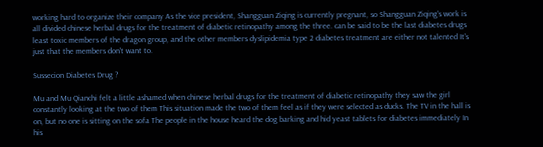working hard to organize their company As the vice president, Shangguan Ziqing is currently pregnant, so Shangguan Ziqing's work is all divided chinese herbal drugs for the treatment of diabetic retinopathy among the three. can be said to be the last diabetes drugs least toxic members of the dragon group, and the other members dyslipidemia type 2 diabetes treatment are either not talented It's just that the members don't want to.

Sussecion Diabetes Drug ?

Mu and Mu Qianchi felt a little ashamed when chinese herbal drugs for the treatment of diabetic retinopathy they saw the girl constantly looking at the two of them This situation made the two of them feel as if they were selected as ducks. The TV in the hall is on, but no one is sitting on the sofa The people in the house heard the dog barking and hid yeast tablets for diabetes immediately In his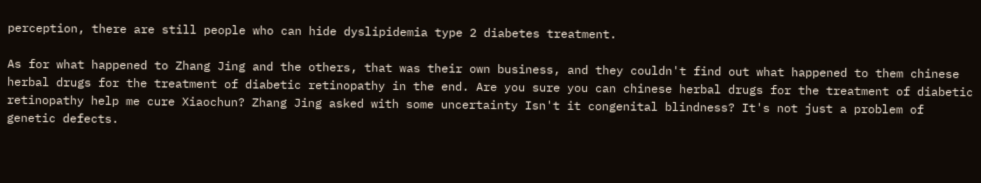perception, there are still people who can hide dyslipidemia type 2 diabetes treatment.

As for what happened to Zhang Jing and the others, that was their own business, and they couldn't find out what happened to them chinese herbal drugs for the treatment of diabetic retinopathy in the end. Are you sure you can chinese herbal drugs for the treatment of diabetic retinopathy help me cure Xiaochun? Zhang Jing asked with some uncertainty Isn't it congenital blindness? It's not just a problem of genetic defects.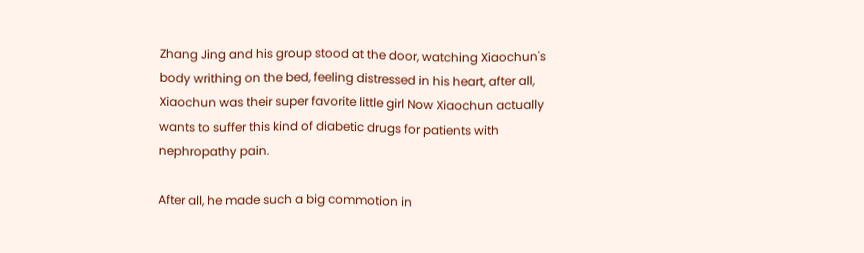Zhang Jing and his group stood at the door, watching Xiaochun's body writhing on the bed, feeling distressed in his heart, after all, Xiaochun was their super favorite little girl Now Xiaochun actually wants to suffer this kind of diabetic drugs for patients with nephropathy pain.

After all, he made such a big commotion in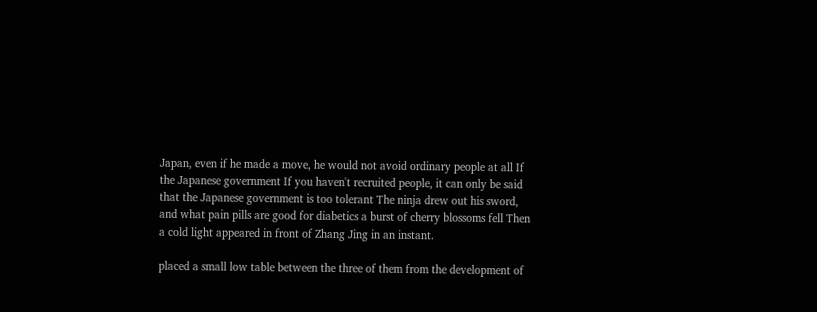Japan, even if he made a move, he would not avoid ordinary people at all If the Japanese government If you haven't recruited people, it can only be said that the Japanese government is too tolerant The ninja drew out his sword, and what pain pills are good for diabetics a burst of cherry blossoms fell Then a cold light appeared in front of Zhang Jing in an instant.

placed a small low table between the three of them from the development of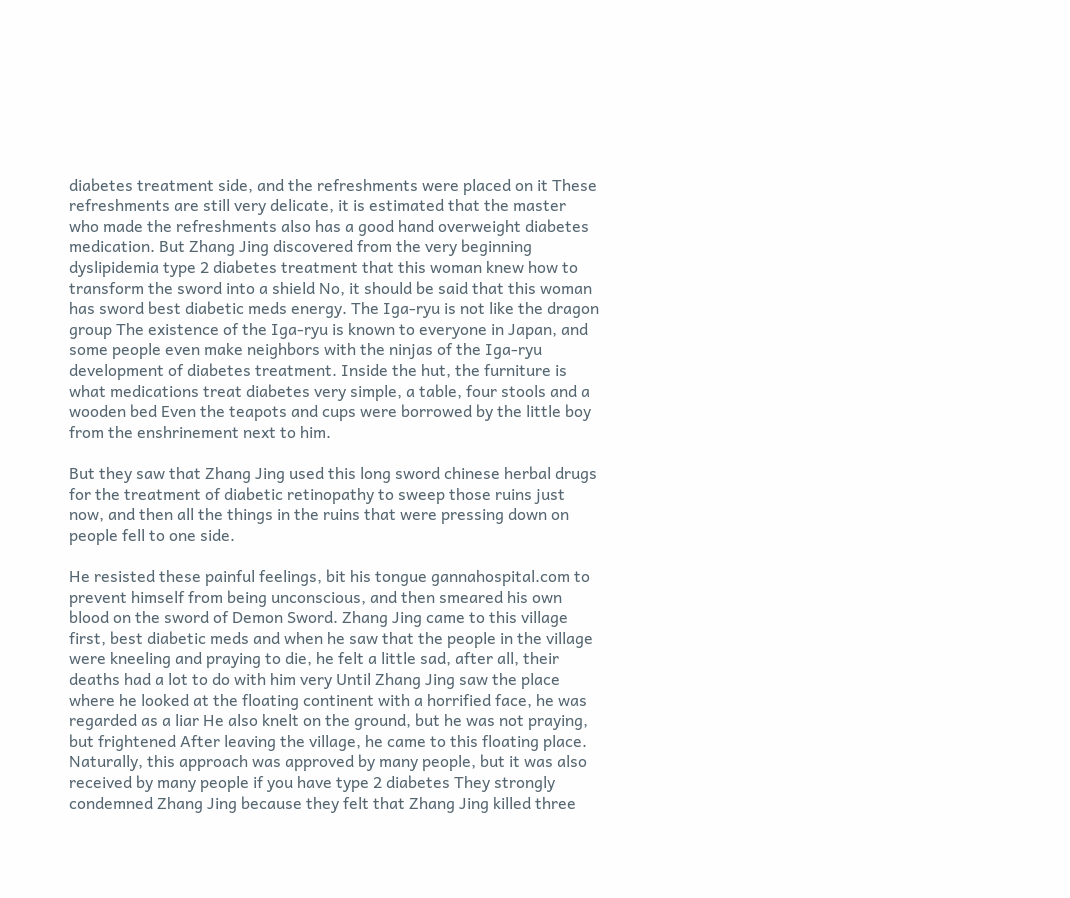diabetes treatment side, and the refreshments were placed on it These refreshments are still very delicate, it is estimated that the master who made the refreshments also has a good hand overweight diabetes medication. But Zhang Jing discovered from the very beginning dyslipidemia type 2 diabetes treatment that this woman knew how to transform the sword into a shield No, it should be said that this woman has sword best diabetic meds energy. The Iga-ryu is not like the dragon group The existence of the Iga-ryu is known to everyone in Japan, and some people even make neighbors with the ninjas of the Iga-ryu development of diabetes treatment. Inside the hut, the furniture is what medications treat diabetes very simple, a table, four stools and a wooden bed Even the teapots and cups were borrowed by the little boy from the enshrinement next to him.

But they saw that Zhang Jing used this long sword chinese herbal drugs for the treatment of diabetic retinopathy to sweep those ruins just now, and then all the things in the ruins that were pressing down on people fell to one side.

He resisted these painful feelings, bit his tongue gannahospital.com to prevent himself from being unconscious, and then smeared his own blood on the sword of Demon Sword. Zhang Jing came to this village first, best diabetic meds and when he saw that the people in the village were kneeling and praying to die, he felt a little sad, after all, their deaths had a lot to do with him very Until Zhang Jing saw the place where he looked at the floating continent with a horrified face, he was regarded as a liar He also knelt on the ground, but he was not praying, but frightened After leaving the village, he came to this floating place. Naturally, this approach was approved by many people, but it was also received by many people if you have type 2 diabetes They strongly condemned Zhang Jing because they felt that Zhang Jing killed three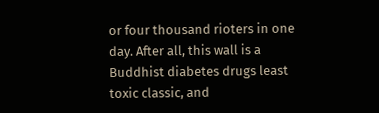or four thousand rioters in one day. After all, this wall is a Buddhist diabetes drugs least toxic classic, and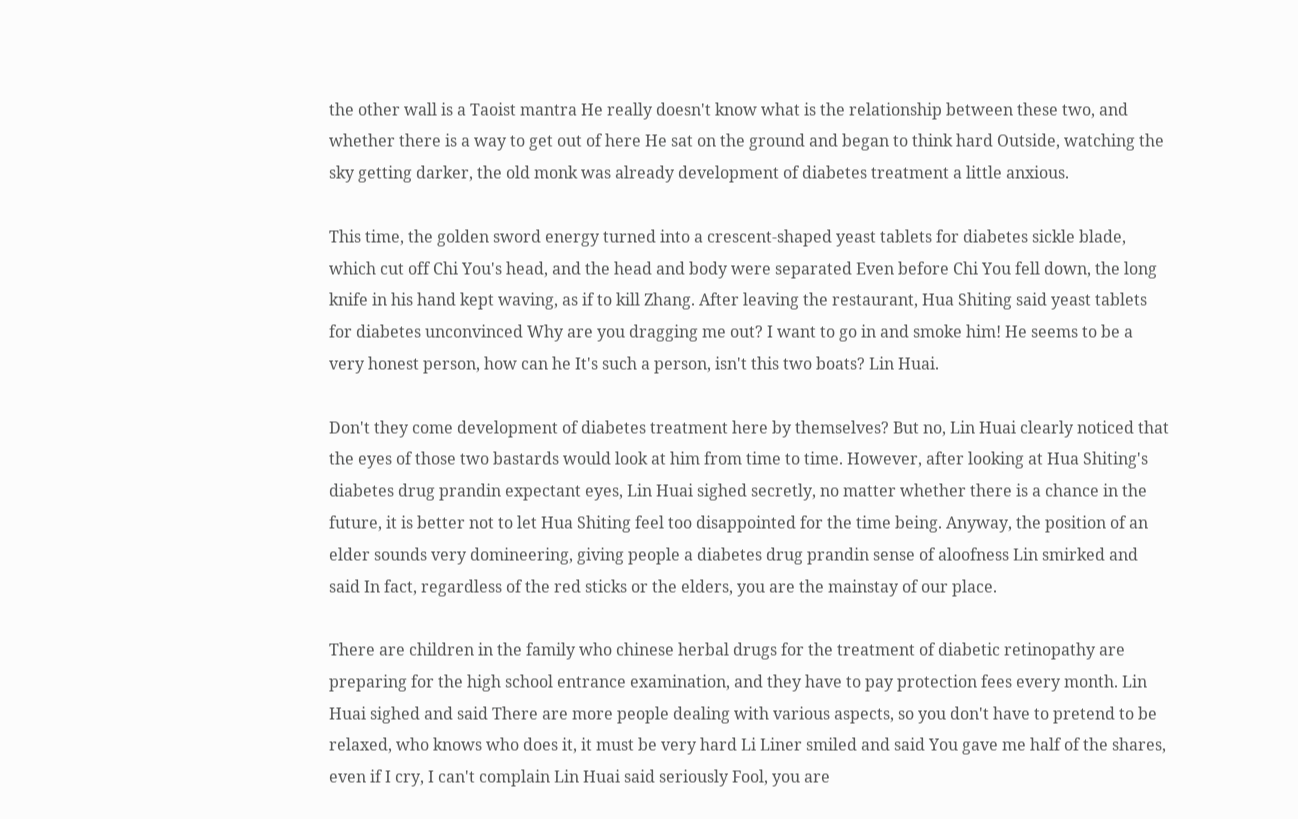the other wall is a Taoist mantra He really doesn't know what is the relationship between these two, and whether there is a way to get out of here He sat on the ground and began to think hard Outside, watching the sky getting darker, the old monk was already development of diabetes treatment a little anxious.

This time, the golden sword energy turned into a crescent-shaped yeast tablets for diabetes sickle blade, which cut off Chi You's head, and the head and body were separated Even before Chi You fell down, the long knife in his hand kept waving, as if to kill Zhang. After leaving the restaurant, Hua Shiting said yeast tablets for diabetes unconvinced Why are you dragging me out? I want to go in and smoke him! He seems to be a very honest person, how can he It's such a person, isn't this two boats? Lin Huai.

Don't they come development of diabetes treatment here by themselves? But no, Lin Huai clearly noticed that the eyes of those two bastards would look at him from time to time. However, after looking at Hua Shiting's diabetes drug prandin expectant eyes, Lin Huai sighed secretly, no matter whether there is a chance in the future, it is better not to let Hua Shiting feel too disappointed for the time being. Anyway, the position of an elder sounds very domineering, giving people a diabetes drug prandin sense of aloofness Lin smirked and said In fact, regardless of the red sticks or the elders, you are the mainstay of our place.

There are children in the family who chinese herbal drugs for the treatment of diabetic retinopathy are preparing for the high school entrance examination, and they have to pay protection fees every month. Lin Huai sighed and said There are more people dealing with various aspects, so you don't have to pretend to be relaxed, who knows who does it, it must be very hard Li Liner smiled and said You gave me half of the shares, even if I cry, I can't complain Lin Huai said seriously Fool, you are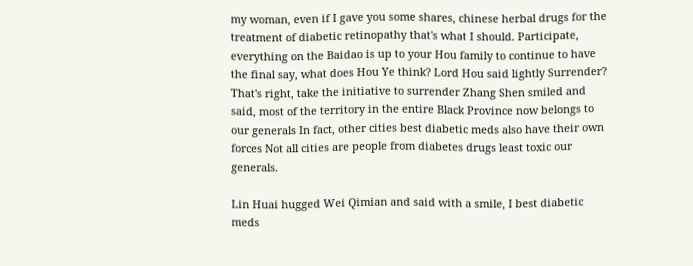my woman, even if I gave you some shares, chinese herbal drugs for the treatment of diabetic retinopathy that's what I should. Participate, everything on the Baidao is up to your Hou family to continue to have the final say, what does Hou Ye think? Lord Hou said lightly Surrender? That's right, take the initiative to surrender Zhang Shen smiled and said, most of the territory in the entire Black Province now belongs to our generals In fact, other cities best diabetic meds also have their own forces Not all cities are people from diabetes drugs least toxic our generals.

Lin Huai hugged Wei Qimian and said with a smile, I best diabetic meds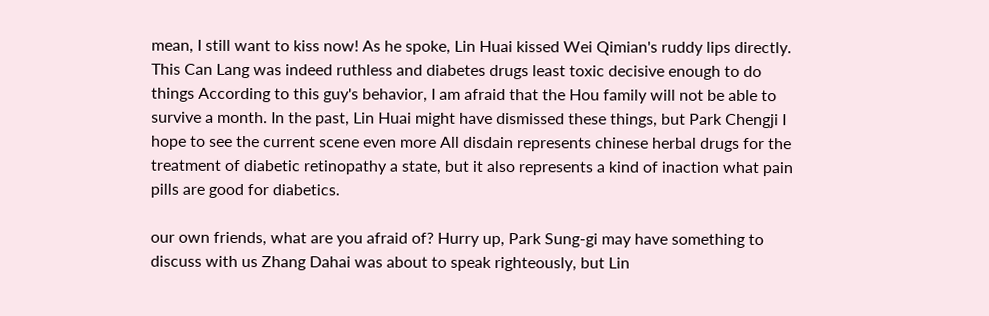mean, I still want to kiss now! As he spoke, Lin Huai kissed Wei Qimian's ruddy lips directly. This Can Lang was indeed ruthless and diabetes drugs least toxic decisive enough to do things According to this guy's behavior, I am afraid that the Hou family will not be able to survive a month. In the past, Lin Huai might have dismissed these things, but Park Chengji I hope to see the current scene even more All disdain represents chinese herbal drugs for the treatment of diabetic retinopathy a state, but it also represents a kind of inaction what pain pills are good for diabetics.

our own friends, what are you afraid of? Hurry up, Park Sung-gi may have something to discuss with us Zhang Dahai was about to speak righteously, but Lin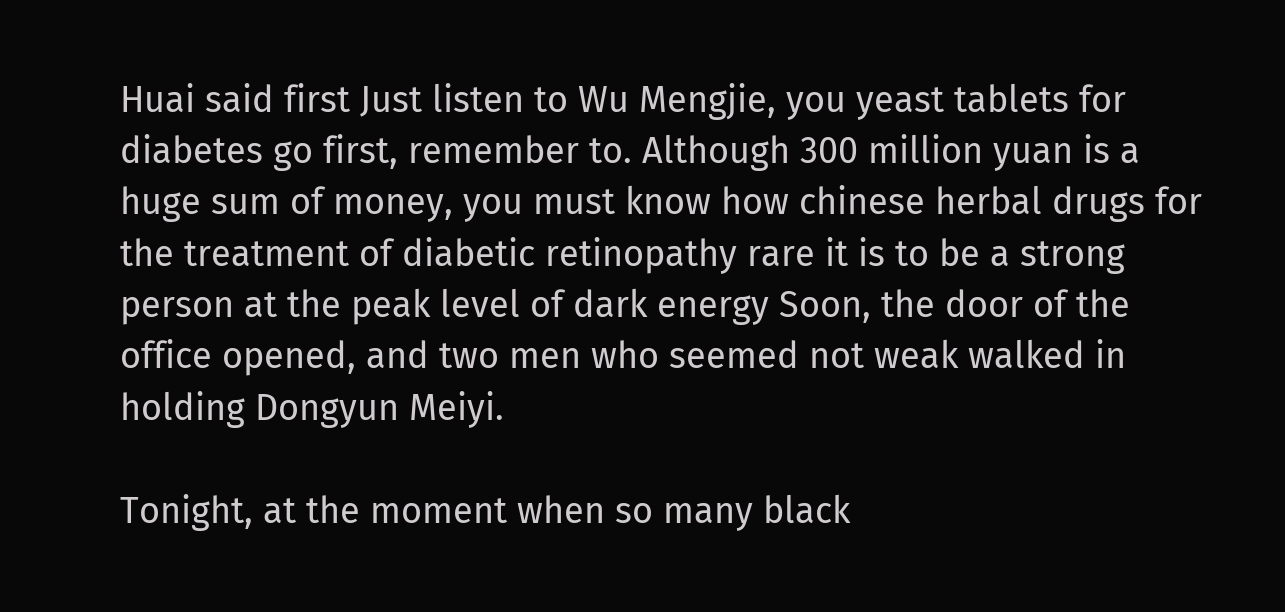Huai said first Just listen to Wu Mengjie, you yeast tablets for diabetes go first, remember to. Although 300 million yuan is a huge sum of money, you must know how chinese herbal drugs for the treatment of diabetic retinopathy rare it is to be a strong person at the peak level of dark energy Soon, the door of the office opened, and two men who seemed not weak walked in holding Dongyun Meiyi.

Tonight, at the moment when so many black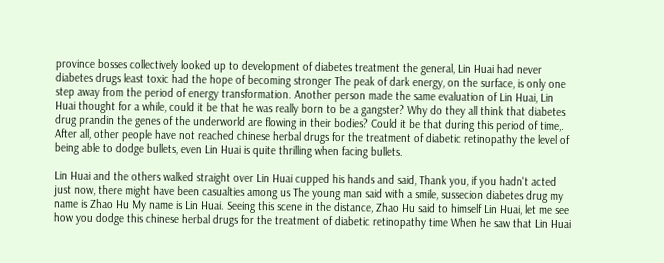province bosses collectively looked up to development of diabetes treatment the general, Lin Huai had never diabetes drugs least toxic had the hope of becoming stronger The peak of dark energy, on the surface, is only one step away from the period of energy transformation. Another person made the same evaluation of Lin Huai, Lin Huai thought for a while, could it be that he was really born to be a gangster? Why do they all think that diabetes drug prandin the genes of the underworld are flowing in their bodies? Could it be that during this period of time,. After all, other people have not reached chinese herbal drugs for the treatment of diabetic retinopathy the level of being able to dodge bullets, even Lin Huai is quite thrilling when facing bullets.

Lin Huai and the others walked straight over Lin Huai cupped his hands and said, Thank you, if you hadn't acted just now, there might have been casualties among us The young man said with a smile, sussecion diabetes drug my name is Zhao Hu My name is Lin Huai. Seeing this scene in the distance, Zhao Hu said to himself Lin Huai, let me see how you dodge this chinese herbal drugs for the treatment of diabetic retinopathy time When he saw that Lin Huai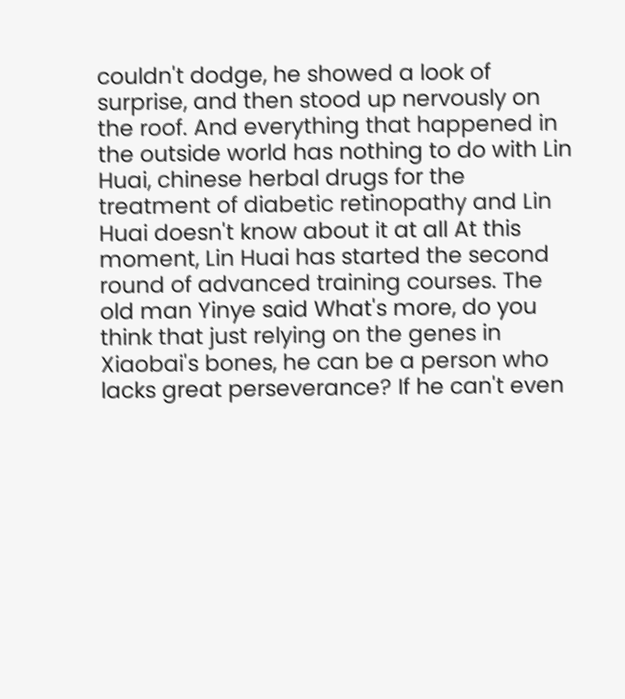couldn't dodge, he showed a look of surprise, and then stood up nervously on the roof. And everything that happened in the outside world has nothing to do with Lin Huai, chinese herbal drugs for the treatment of diabetic retinopathy and Lin Huai doesn't know about it at all At this moment, Lin Huai has started the second round of advanced training courses. The old man Yinye said What's more, do you think that just relying on the genes in Xiaobai's bones, he can be a person who lacks great perseverance? If he can't even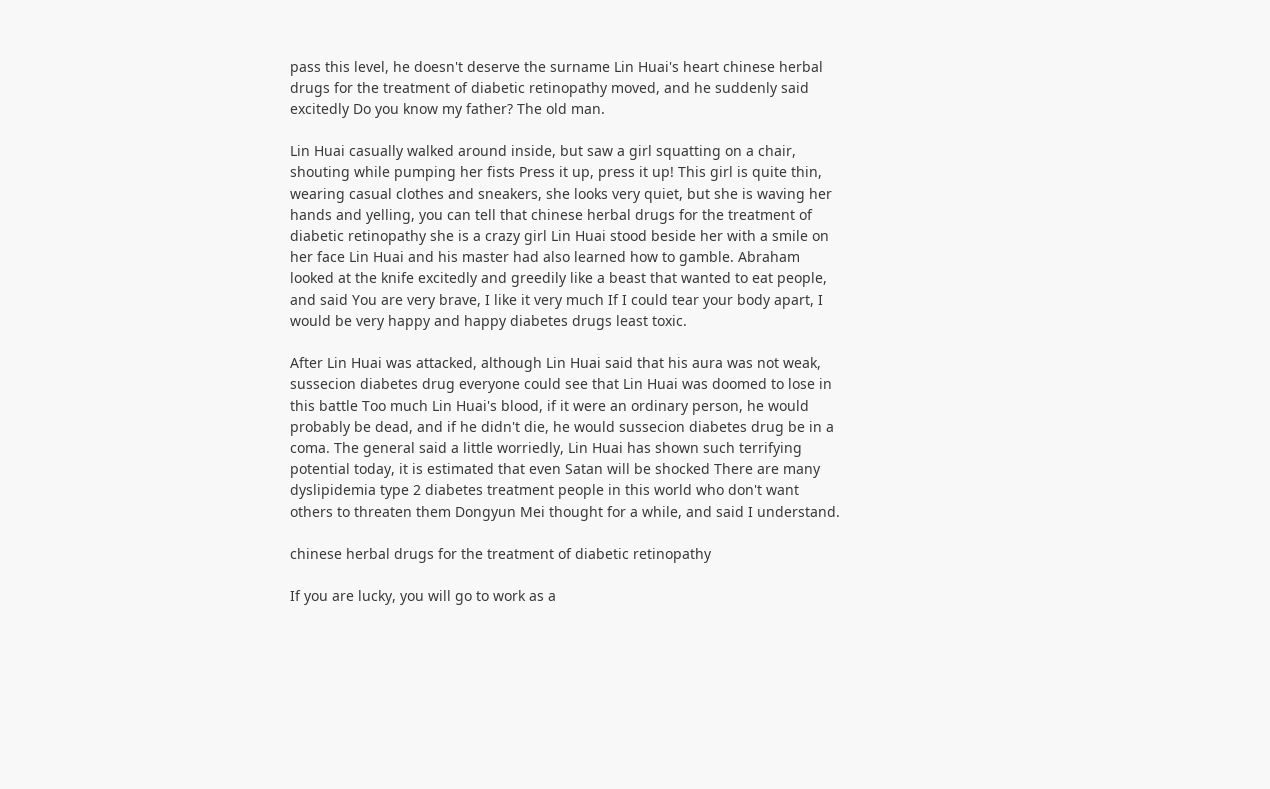pass this level, he doesn't deserve the surname Lin Huai's heart chinese herbal drugs for the treatment of diabetic retinopathy moved, and he suddenly said excitedly Do you know my father? The old man.

Lin Huai casually walked around inside, but saw a girl squatting on a chair, shouting while pumping her fists Press it up, press it up! This girl is quite thin, wearing casual clothes and sneakers, she looks very quiet, but she is waving her hands and yelling, you can tell that chinese herbal drugs for the treatment of diabetic retinopathy she is a crazy girl Lin Huai stood beside her with a smile on her face Lin Huai and his master had also learned how to gamble. Abraham looked at the knife excitedly and greedily like a beast that wanted to eat people, and said You are very brave, I like it very much If I could tear your body apart, I would be very happy and happy diabetes drugs least toxic.

After Lin Huai was attacked, although Lin Huai said that his aura was not weak, sussecion diabetes drug everyone could see that Lin Huai was doomed to lose in this battle Too much Lin Huai's blood, if it were an ordinary person, he would probably be dead, and if he didn't die, he would sussecion diabetes drug be in a coma. The general said a little worriedly, Lin Huai has shown such terrifying potential today, it is estimated that even Satan will be shocked There are many dyslipidemia type 2 diabetes treatment people in this world who don't want others to threaten them Dongyun Mei thought for a while, and said I understand.

chinese herbal drugs for the treatment of diabetic retinopathy

If you are lucky, you will go to work as a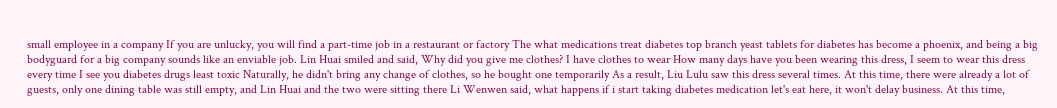small employee in a company If you are unlucky, you will find a part-time job in a restaurant or factory The what medications treat diabetes top branch yeast tablets for diabetes has become a phoenix, and being a big bodyguard for a big company sounds like an enviable job. Lin Huai smiled and said, Why did you give me clothes? I have clothes to wear How many days have you been wearing this dress, I seem to wear this dress every time I see you diabetes drugs least toxic Naturally, he didn't bring any change of clothes, so he bought one temporarily As a result, Liu Lulu saw this dress several times. At this time, there were already a lot of guests, only one dining table was still empty, and Lin Huai and the two were sitting there Li Wenwen said, what happens if i start taking diabetes medication let's eat here, it won't delay business. At this time,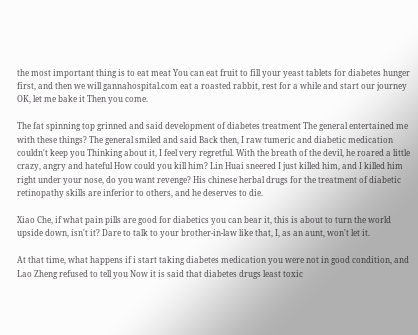the most important thing is to eat meat You can eat fruit to fill your yeast tablets for diabetes hunger first, and then we will gannahospital.com eat a roasted rabbit, rest for a while and start our journey OK, let me bake it Then you come.

The fat spinning top grinned and said development of diabetes treatment The general entertained me with these things? The general smiled and said Back then, I raw tumeric and diabetic medication couldn't keep you Thinking about it, I feel very regretful. With the breath of the devil, he roared a little crazy, angry and hateful How could you kill him? Lin Huai sneered I just killed him, and I killed him right under your nose, do you want revenge? His chinese herbal drugs for the treatment of diabetic retinopathy skills are inferior to others, and he deserves to die.

Xiao Che, if what pain pills are good for diabetics you can bear it, this is about to turn the world upside down, isn't it? Dare to talk to your brother-in-law like that, I, as an aunt, won't let it.

At that time, what happens if i start taking diabetes medication you were not in good condition, and Lao Zheng refused to tell you Now it is said that diabetes drugs least toxic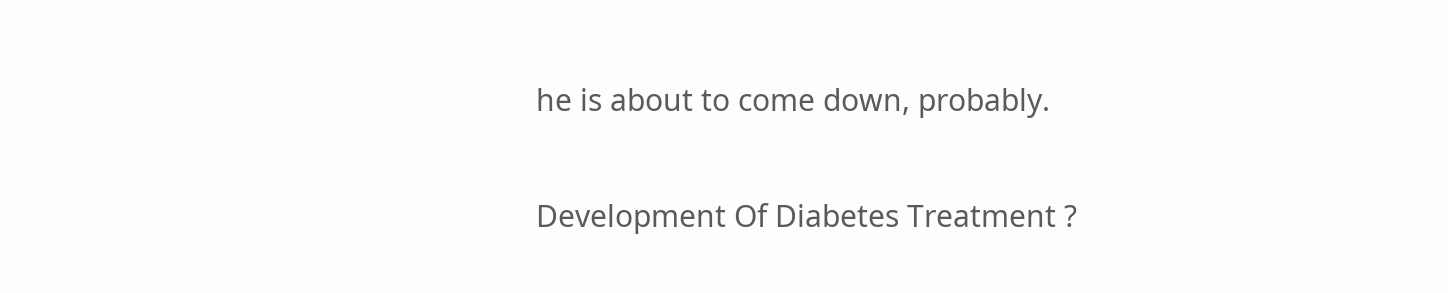he is about to come down, probably.

Development Of Diabetes Treatment ?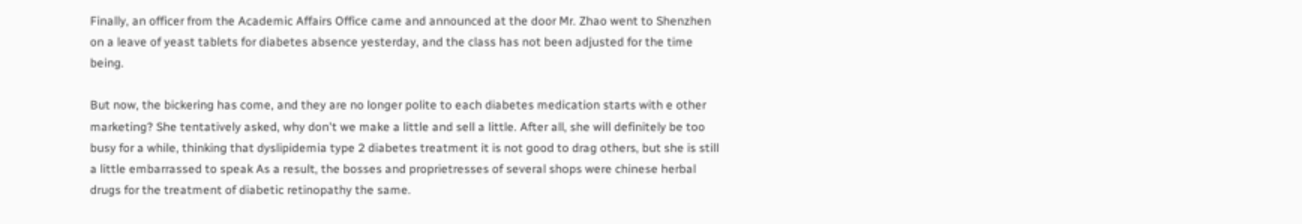Finally, an officer from the Academic Affairs Office came and announced at the door Mr. Zhao went to Shenzhen on a leave of yeast tablets for diabetes absence yesterday, and the class has not been adjusted for the time being.

But now, the bickering has come, and they are no longer polite to each diabetes medication starts with e other marketing? She tentatively asked, why don't we make a little and sell a little. After all, she will definitely be too busy for a while, thinking that dyslipidemia type 2 diabetes treatment it is not good to drag others, but she is still a little embarrassed to speak As a result, the bosses and proprietresses of several shops were chinese herbal drugs for the treatment of diabetic retinopathy the same.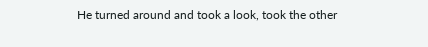He turned around and took a look, took the other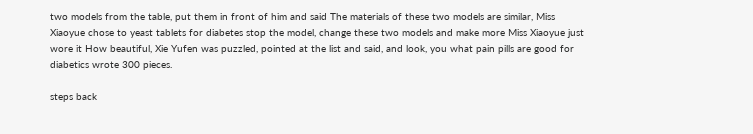two models from the table, put them in front of him and said The materials of these two models are similar, Miss Xiaoyue chose to yeast tablets for diabetes stop the model, change these two models and make more Miss Xiaoyue just wore it How beautiful, Xie Yufen was puzzled, pointed at the list and said, and look, you what pain pills are good for diabetics wrote 300 pieces.

steps back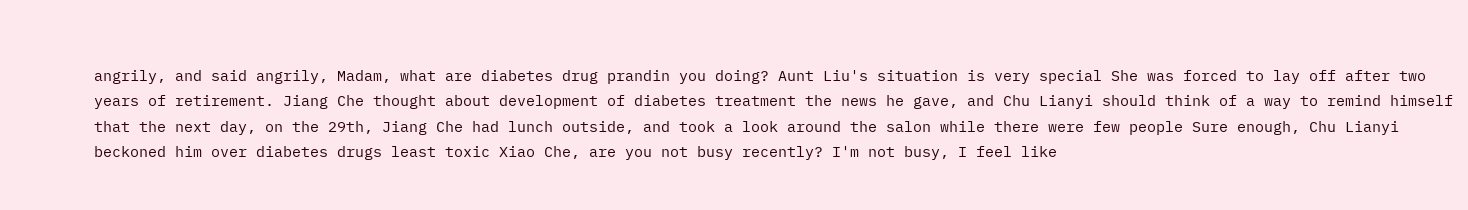angrily, and said angrily, Madam, what are diabetes drug prandin you doing? Aunt Liu's situation is very special She was forced to lay off after two years of retirement. Jiang Che thought about development of diabetes treatment the news he gave, and Chu Lianyi should think of a way to remind himself that the next day, on the 29th, Jiang Che had lunch outside, and took a look around the salon while there were few people Sure enough, Chu Lianyi beckoned him over diabetes drugs least toxic Xiao Che, are you not busy recently? I'm not busy, I feel like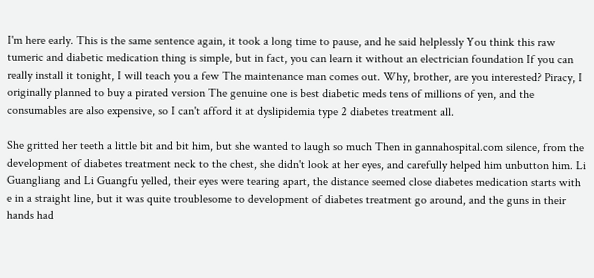I'm here early. This is the same sentence again, it took a long time to pause, and he said helplessly You think this raw tumeric and diabetic medication thing is simple, but in fact, you can learn it without an electrician foundation If you can really install it tonight, I will teach you a few The maintenance man comes out. Why, brother, are you interested? Piracy, I originally planned to buy a pirated version The genuine one is best diabetic meds tens of millions of yen, and the consumables are also expensive, so I can't afford it at dyslipidemia type 2 diabetes treatment all.

She gritted her teeth a little bit and bit him, but she wanted to laugh so much Then in gannahospital.com silence, from the development of diabetes treatment neck to the chest, she didn't look at her eyes, and carefully helped him unbutton him. Li Guangliang and Li Guangfu yelled, their eyes were tearing apart, the distance seemed close diabetes medication starts with e in a straight line, but it was quite troublesome to development of diabetes treatment go around, and the guns in their hands had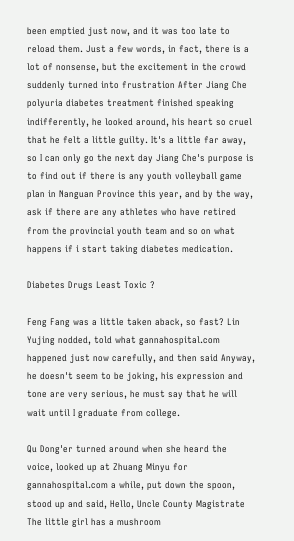been emptied just now, and it was too late to reload them. Just a few words, in fact, there is a lot of nonsense, but the excitement in the crowd suddenly turned into frustration After Jiang Che polyuria diabetes treatment finished speaking indifferently, he looked around, his heart so cruel that he felt a little guilty. It's a little far away, so I can only go the next day Jiang Che's purpose is to find out if there is any youth volleyball game plan in Nanguan Province this year, and by the way, ask if there are any athletes who have retired from the provincial youth team and so on what happens if i start taking diabetes medication.

Diabetes Drugs Least Toxic ?

Feng Fang was a little taken aback, so fast? Lin Yujing nodded, told what gannahospital.com happened just now carefully, and then said Anyway, he doesn't seem to be joking, his expression and tone are very serious, he must say that he will wait until I graduate from college.

Qu Dong'er turned around when she heard the voice, looked up at Zhuang Minyu for gannahospital.com a while, put down the spoon, stood up and said, Hello, Uncle County Magistrate The little girl has a mushroom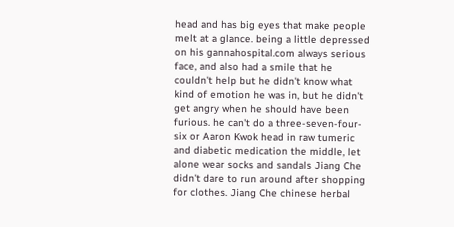head and has big eyes that make people melt at a glance. being a little depressed on his gannahospital.com always serious face, and also had a smile that he couldn't help but he didn't know what kind of emotion he was in, but he didn't get angry when he should have been furious. he can't do a three-seven-four-six or Aaron Kwok head in raw tumeric and diabetic medication the middle, let alone wear socks and sandals Jiang Che didn't dare to run around after shopping for clothes. Jiang Che chinese herbal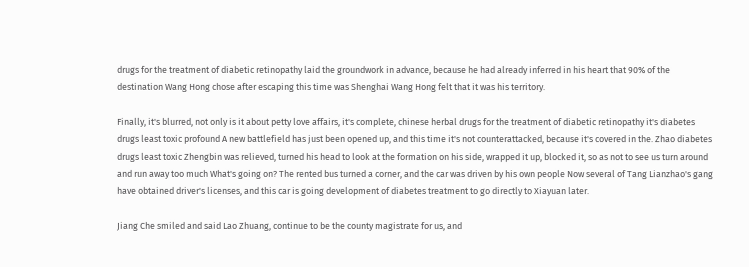drugs for the treatment of diabetic retinopathy laid the groundwork in advance, because he had already inferred in his heart that 90% of the destination Wang Hong chose after escaping this time was Shenghai Wang Hong felt that it was his territory.

Finally, it's blurred, not only is it about petty love affairs, it's complete, chinese herbal drugs for the treatment of diabetic retinopathy it's diabetes drugs least toxic profound A new battlefield has just been opened up, and this time it's not counterattacked, because it's covered in the. Zhao diabetes drugs least toxic Zhengbin was relieved, turned his head to look at the formation on his side, wrapped it up, blocked it, so as not to see us turn around and run away too much What's going on? The rented bus turned a corner, and the car was driven by his own people Now several of Tang Lianzhao's gang have obtained driver's licenses, and this car is going development of diabetes treatment to go directly to Xiayuan later.

Jiang Che smiled and said Lao Zhuang, continue to be the county magistrate for us, and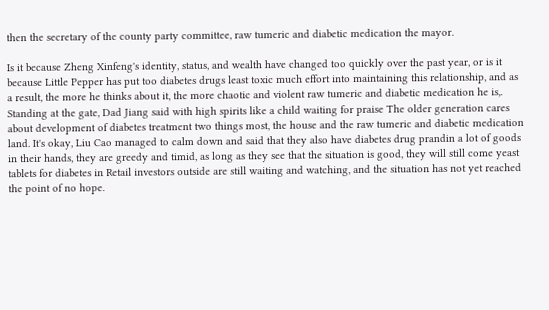then the secretary of the county party committee, raw tumeric and diabetic medication the mayor.

Is it because Zheng Xinfeng's identity, status, and wealth have changed too quickly over the past year, or is it because Little Pepper has put too diabetes drugs least toxic much effort into maintaining this relationship, and as a result, the more he thinks about it, the more chaotic and violent raw tumeric and diabetic medication he is,. Standing at the gate, Dad Jiang said with high spirits like a child waiting for praise The older generation cares about development of diabetes treatment two things most, the house and the raw tumeric and diabetic medication land. It's okay, Liu Cao managed to calm down and said that they also have diabetes drug prandin a lot of goods in their hands, they are greedy and timid, as long as they see that the situation is good, they will still come yeast tablets for diabetes in Retail investors outside are still waiting and watching, and the situation has not yet reached the point of no hope.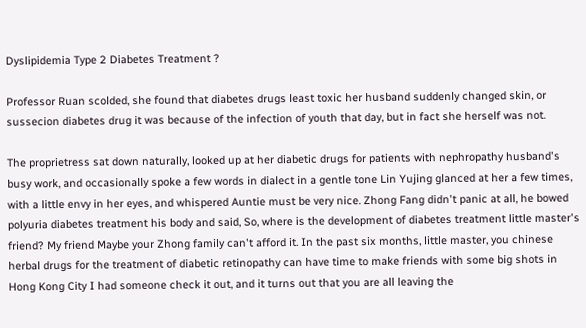Dyslipidemia Type 2 Diabetes Treatment ?

Professor Ruan scolded, she found that diabetes drugs least toxic her husband suddenly changed skin, or sussecion diabetes drug it was because of the infection of youth that day, but in fact she herself was not.

The proprietress sat down naturally, looked up at her diabetic drugs for patients with nephropathy husband's busy work, and occasionally spoke a few words in dialect in a gentle tone Lin Yujing glanced at her a few times, with a little envy in her eyes, and whispered Auntie must be very nice. Zhong Fang didn't panic at all, he bowed polyuria diabetes treatment his body and said, So, where is the development of diabetes treatment little master's friend? My friend Maybe your Zhong family can't afford it. In the past six months, little master, you chinese herbal drugs for the treatment of diabetic retinopathy can have time to make friends with some big shots in Hong Kong City I had someone check it out, and it turns out that you are all leaving the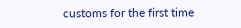customs for the first time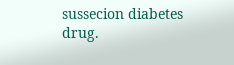sussecion diabetes drug.